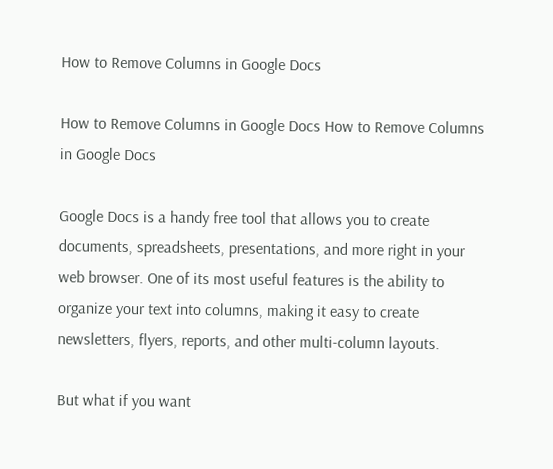How to Remove Columns in Google Docs

How to Remove Columns in Google Docs How to Remove Columns in Google Docs

Google Docs is a handy free tool that allows you to create documents, spreadsheets, presentations, and more right in your web browser. One of its most useful features is the ability to organize your text into columns, making it easy to create newsletters, flyers, reports, and other multi-column layouts.

But what if you want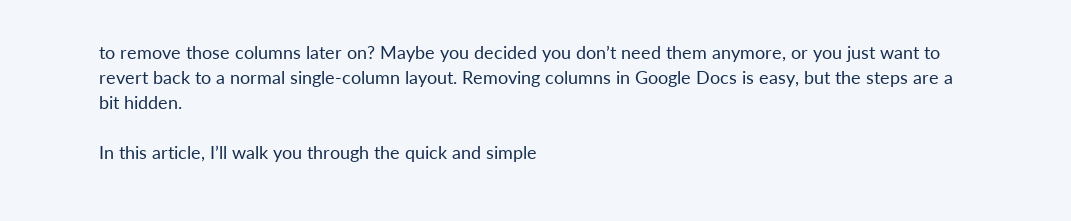to remove those columns later on? Maybe you decided you don’t need them anymore, or you just want to revert back to a normal single-column layout. Removing columns in Google Docs is easy, but the steps are a bit hidden.

In this article, I’ll walk you through the quick and simple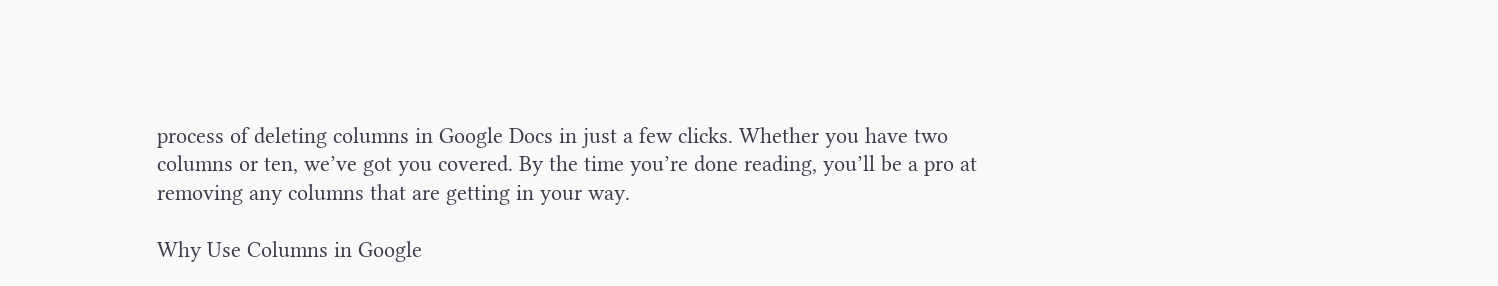process of deleting columns in Google Docs in just a few clicks. Whether you have two columns or ten, we’ve got you covered. By the time you’re done reading, you’ll be a pro at removing any columns that are getting in your way.

Why Use Columns in Google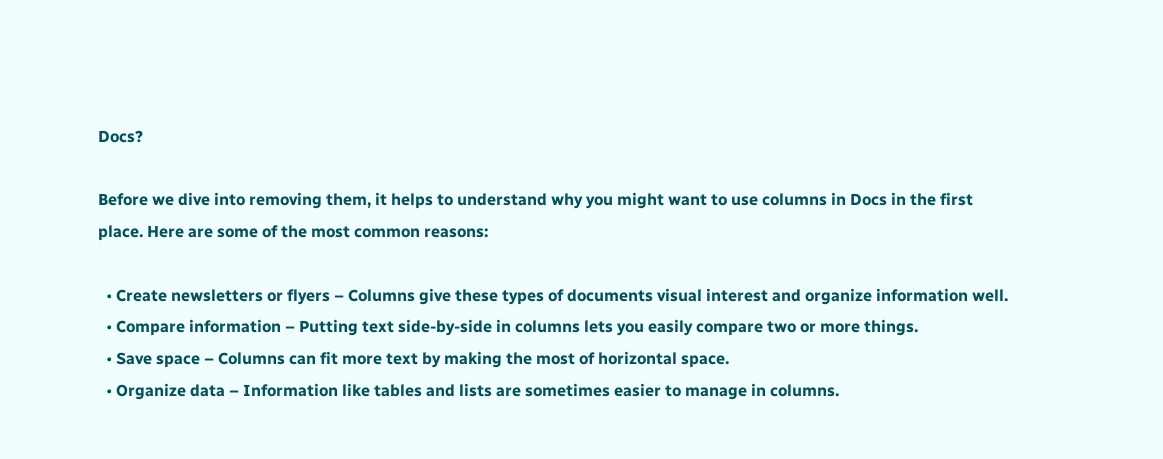Docs?

Before we dive into removing them, it helps to understand why you might want to use columns in Docs in the first place. Here are some of the most common reasons:

  • Create newsletters or flyers – Columns give these types of documents visual interest and organize information well.
  • Compare information – Putting text side-by-side in columns lets you easily compare two or more things.
  • Save space – Columns can fit more text by making the most of horizontal space.
  • Organize data – Information like tables and lists are sometimes easier to manage in columns.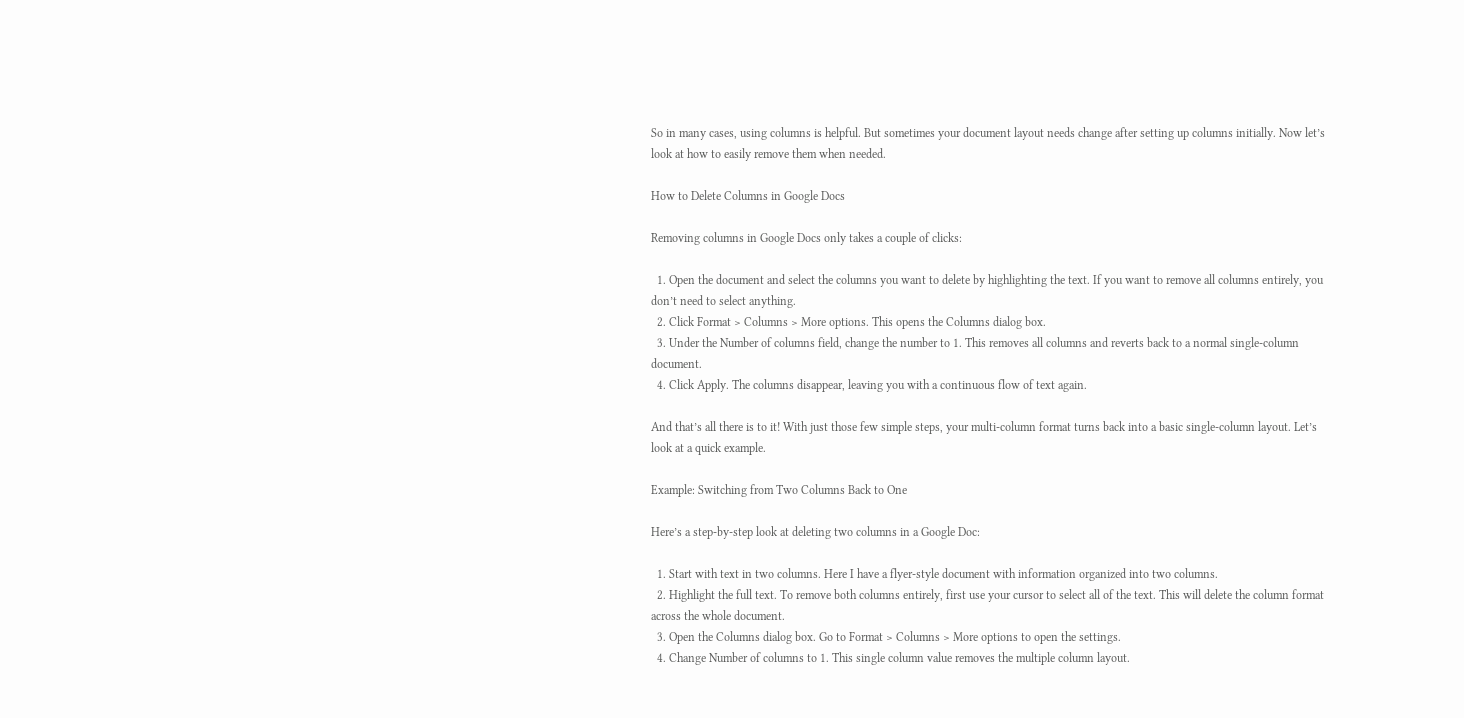So in many cases, using columns is helpful. But sometimes your document layout needs change after setting up columns initially. Now let’s look at how to easily remove them when needed.

How to Delete Columns in Google Docs

Removing columns in Google Docs only takes a couple of clicks:

  1. Open the document and select the columns you want to delete by highlighting the text. If you want to remove all columns entirely, you don’t need to select anything.
  2. Click Format > Columns > More options. This opens the Columns dialog box.
  3. Under the Number of columns field, change the number to 1. This removes all columns and reverts back to a normal single-column document.
  4. Click Apply. The columns disappear, leaving you with a continuous flow of text again.

And that’s all there is to it! With just those few simple steps, your multi-column format turns back into a basic single-column layout. Let’s look at a quick example.

Example: Switching from Two Columns Back to One

Here’s a step-by-step look at deleting two columns in a Google Doc:

  1. Start with text in two columns. Here I have a flyer-style document with information organized into two columns.
  2. Highlight the full text. To remove both columns entirely, first use your cursor to select all of the text. This will delete the column format across the whole document.
  3. Open the Columns dialog box. Go to Format > Columns > More options to open the settings.
  4. Change Number of columns to 1. This single column value removes the multiple column layout.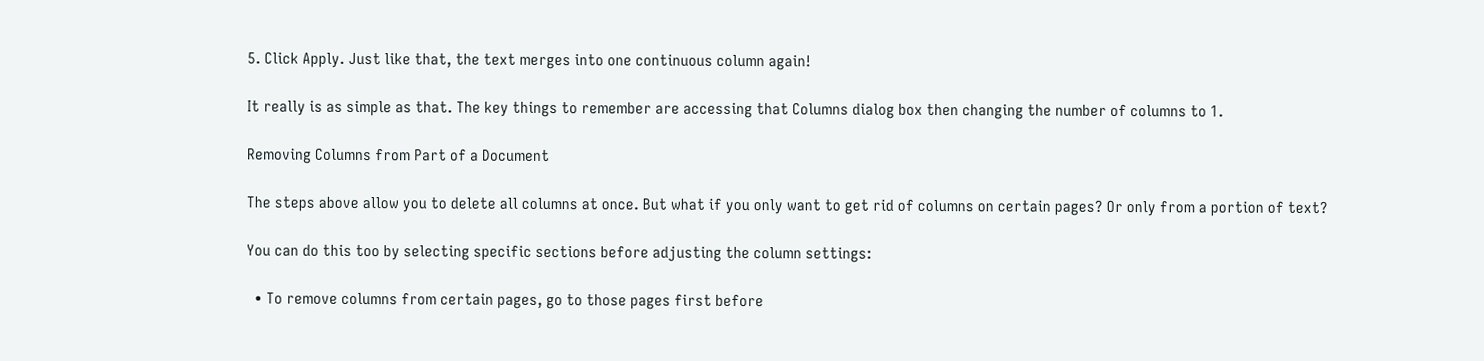5. Click Apply. Just like that, the text merges into one continuous column again!

It really is as simple as that. The key things to remember are accessing that Columns dialog box then changing the number of columns to 1.

Removing Columns from Part of a Document

The steps above allow you to delete all columns at once. But what if you only want to get rid of columns on certain pages? Or only from a portion of text?

You can do this too by selecting specific sections before adjusting the column settings:

  • To remove columns from certain pages, go to those pages first before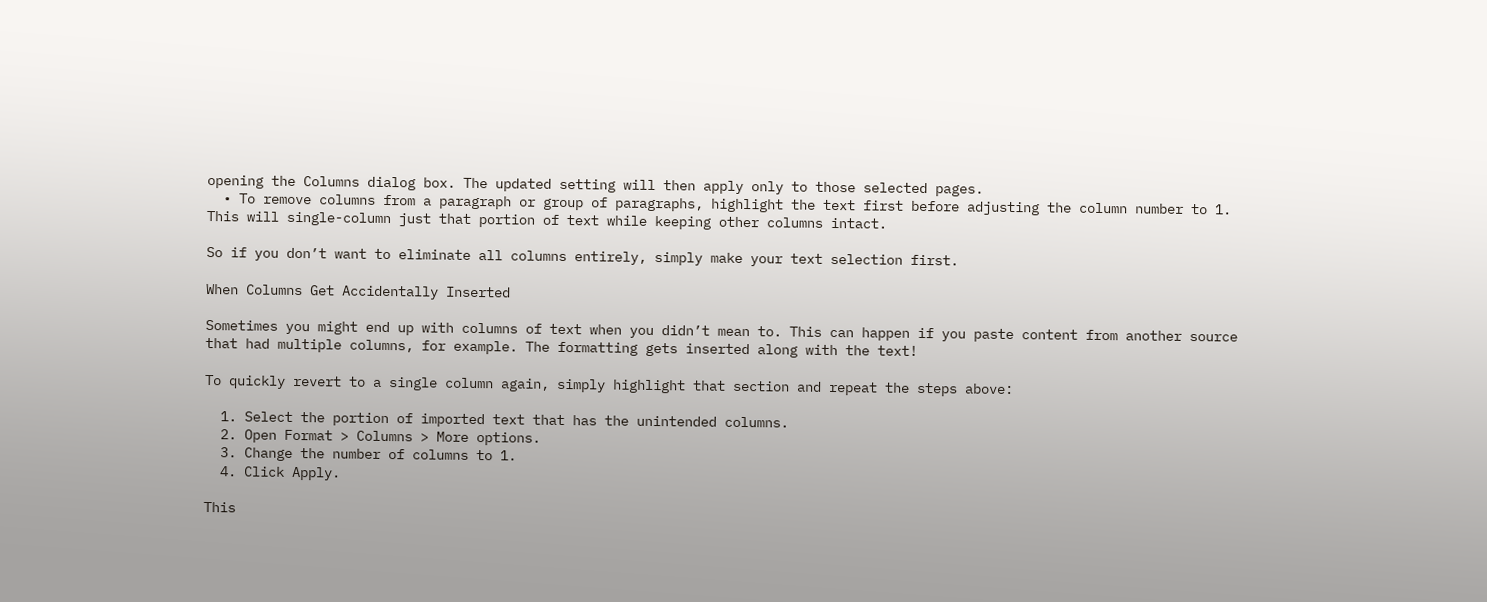opening the Columns dialog box. The updated setting will then apply only to those selected pages.
  • To remove columns from a paragraph or group of paragraphs, highlight the text first before adjusting the column number to 1. This will single-column just that portion of text while keeping other columns intact.

So if you don’t want to eliminate all columns entirely, simply make your text selection first.

When Columns Get Accidentally Inserted

Sometimes you might end up with columns of text when you didn’t mean to. This can happen if you paste content from another source that had multiple columns, for example. The formatting gets inserted along with the text!

To quickly revert to a single column again, simply highlight that section and repeat the steps above:

  1. Select the portion of imported text that has the unintended columns.
  2. Open Format > Columns > More options.
  3. Change the number of columns to 1.
  4. Click Apply.

This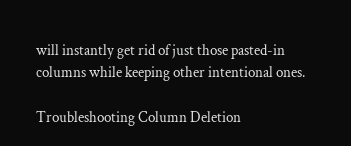will instantly get rid of just those pasted-in columns while keeping other intentional ones.

Troubleshooting Column Deletion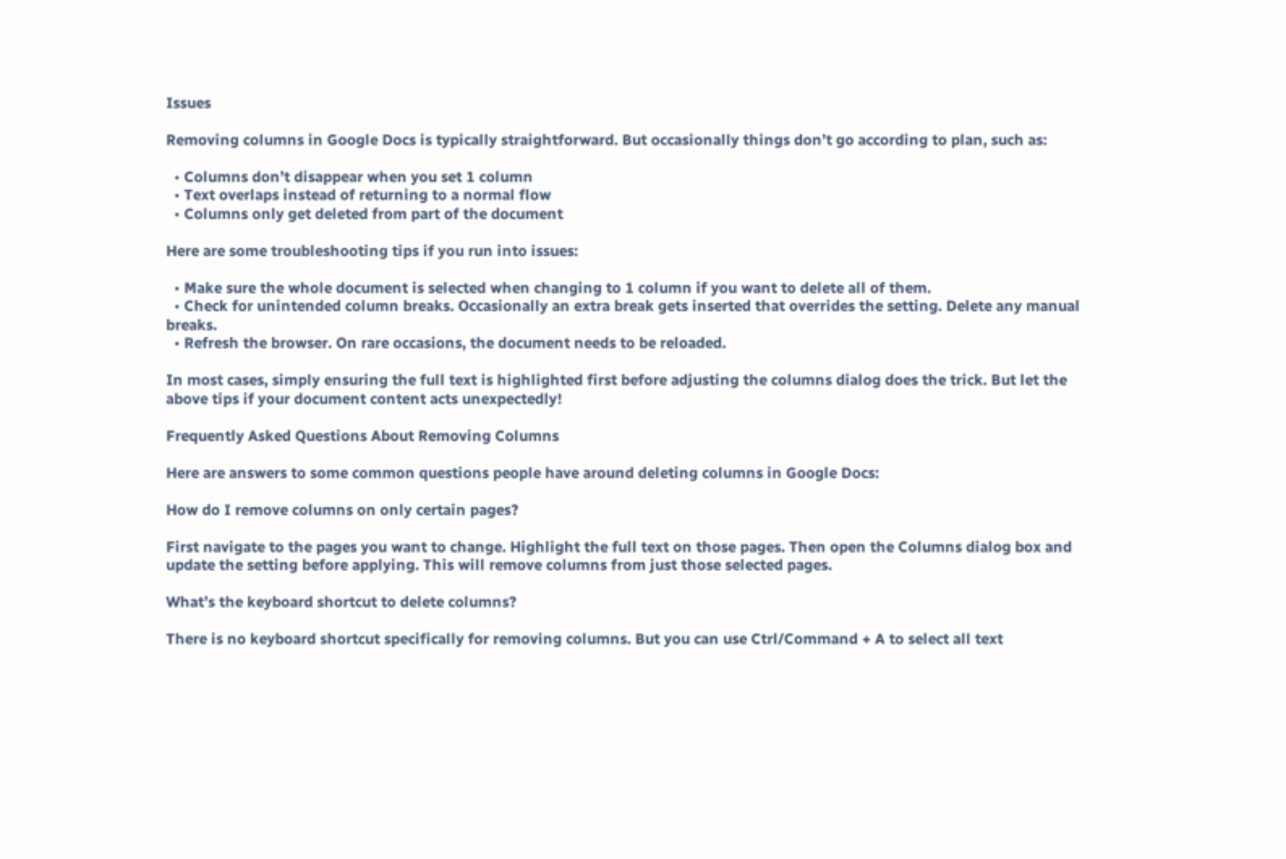Issues

Removing columns in Google Docs is typically straightforward. But occasionally things don’t go according to plan, such as:

  • Columns don’t disappear when you set 1 column
  • Text overlaps instead of returning to a normal flow
  • Columns only get deleted from part of the document

Here are some troubleshooting tips if you run into issues:

  • Make sure the whole document is selected when changing to 1 column if you want to delete all of them.
  • Check for unintended column breaks. Occasionally an extra break gets inserted that overrides the setting. Delete any manual breaks.
  • Refresh the browser. On rare occasions, the document needs to be reloaded.

In most cases, simply ensuring the full text is highlighted first before adjusting the columns dialog does the trick. But let the above tips if your document content acts unexpectedly!

Frequently Asked Questions About Removing Columns

Here are answers to some common questions people have around deleting columns in Google Docs:

How do I remove columns on only certain pages?

First navigate to the pages you want to change. Highlight the full text on those pages. Then open the Columns dialog box and update the setting before applying. This will remove columns from just those selected pages.

What’s the keyboard shortcut to delete columns?

There is no keyboard shortcut specifically for removing columns. But you can use Ctrl/Command + A to select all text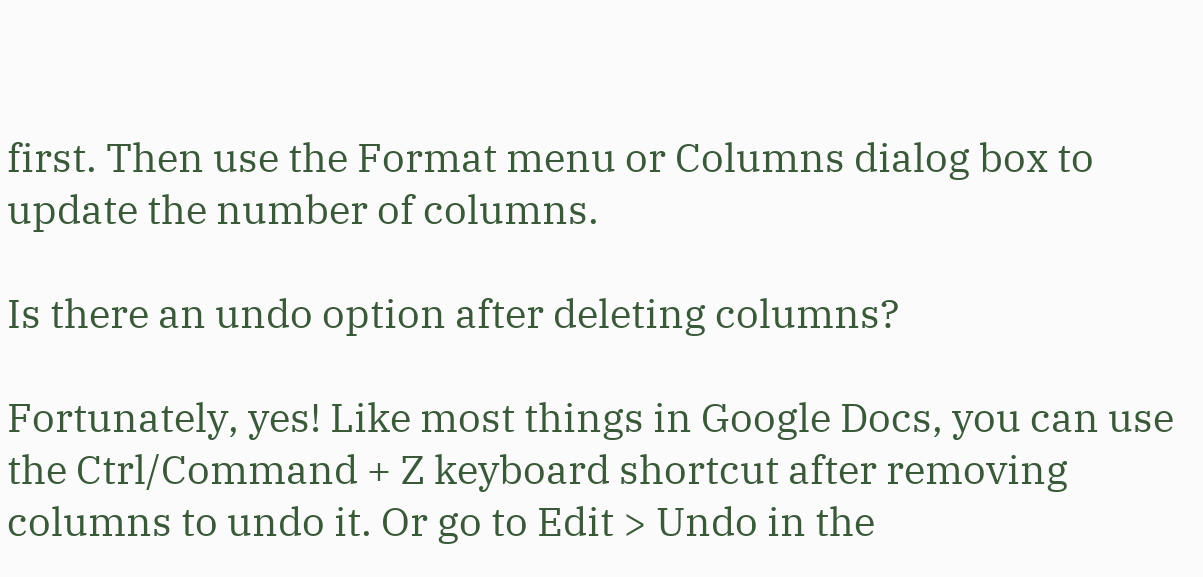first. Then use the Format menu or Columns dialog box to update the number of columns.

Is there an undo option after deleting columns?

Fortunately, yes! Like most things in Google Docs, you can use the Ctrl/Command + Z keyboard shortcut after removing columns to undo it. Or go to Edit > Undo in the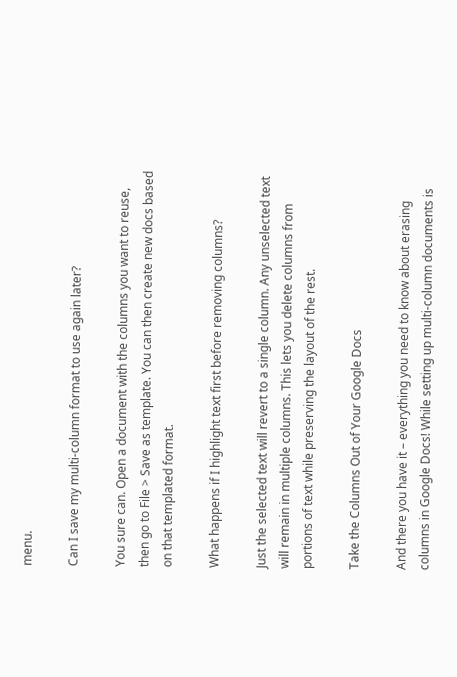menu.

Can I save my multi-column format to use again later?

You sure can. Open a document with the columns you want to reuse, then go to File > Save as template. You can then create new docs based on that templated format.

What happens if I highlight text first before removing columns?

Just the selected text will revert to a single column. Any unselected text will remain in multiple columns. This lets you delete columns from portions of text while preserving the layout of the rest.

Take the Columns Out of Your Google Docs

And there you have it – everything you need to know about erasing columns in Google Docs! While setting up multi-column documents is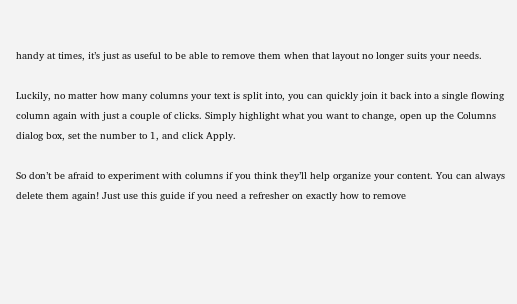handy at times, it’s just as useful to be able to remove them when that layout no longer suits your needs.

Luckily, no matter how many columns your text is split into, you can quickly join it back into a single flowing column again with just a couple of clicks. Simply highlight what you want to change, open up the Columns dialog box, set the number to 1, and click Apply.

So don’t be afraid to experiment with columns if you think they’ll help organize your content. You can always delete them again! Just use this guide if you need a refresher on exactly how to remove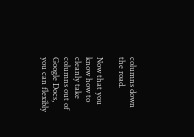columns down the road.

Now that you know how to cleanly take columns out of Google Docs, you can flexibly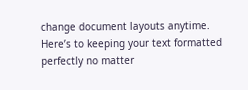change document layouts anytime. Here’s to keeping your text formatted perfectly no matter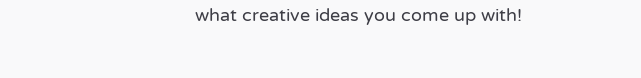what creative ideas you come up with!